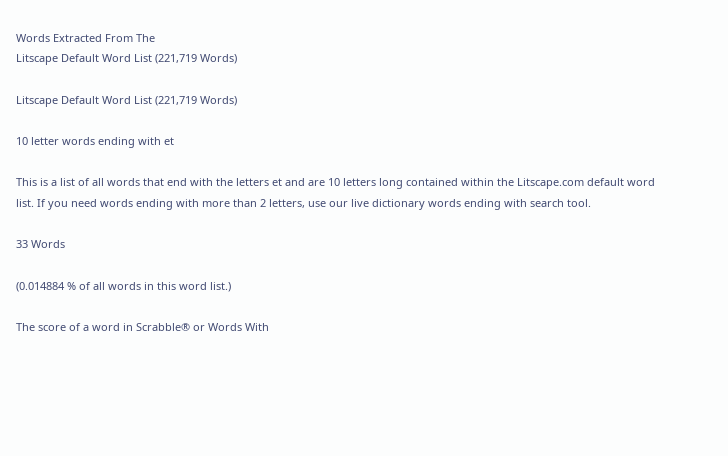Words Extracted From The
Litscape Default Word List (221,719 Words)

Litscape Default Word List (221,719 Words)

10 letter words ending with et

This is a list of all words that end with the letters et and are 10 letters long contained within the Litscape.com default word list. If you need words ending with more than 2 letters, use our live dictionary words ending with search tool.

33 Words

(0.014884 % of all words in this word list.)

The score of a word in Scrabble® or Words With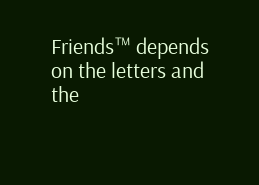Friends™ depends on the letters and the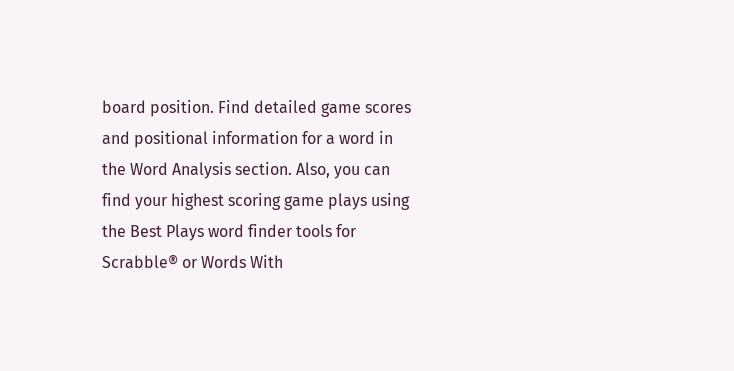board position. Find detailed game scores and positional information for a word in the Word Analysis section. Also, you can find your highest scoring game plays using the Best Plays word finder tools for Scrabble® or Words With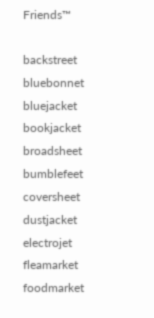Friends™

backstreet bluebonnet bluejacket bookjacket broadsheet bumblefeet coversheet dustjacket electrojet fleamarket foodmarket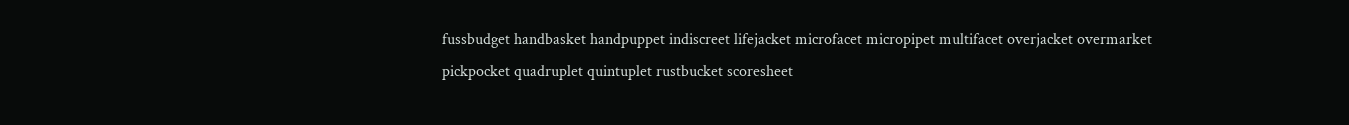fussbudget handbasket handpuppet indiscreet lifejacket microfacet micropipet multifacet overjacket overmarket pickpocket quadruplet quintuplet rustbucket scoresheet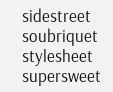sidestreet soubriquet stylesheet supersweet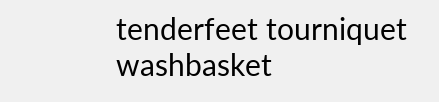tenderfeet tourniquet washbasket